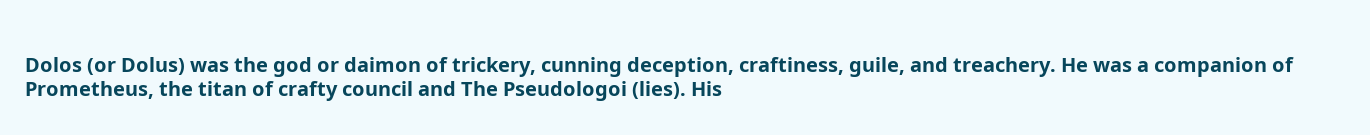Dolos (or Dolus) was the god or daimon of trickery, cunning deception, craftiness, guile, and treachery. He was a companion of Prometheus, the titan of crafty council and The Pseudologoi (lies). His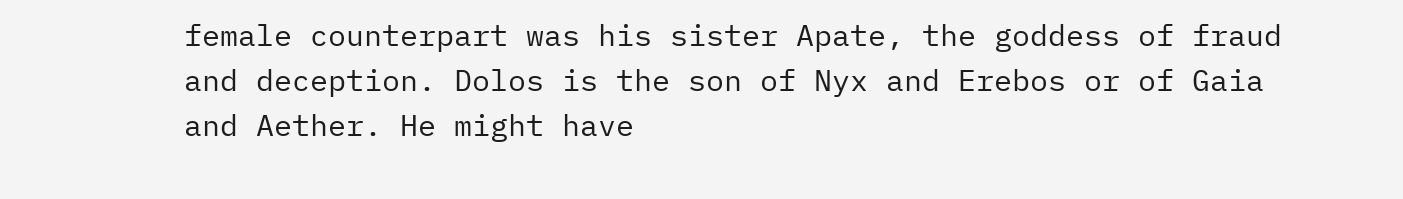female counterpart was his sister Apate, the goddess of fraud and deception. Dolos is the son of Nyx and Erebos or of Gaia and Aether. He might have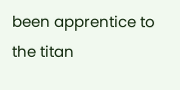been apprentice to the titan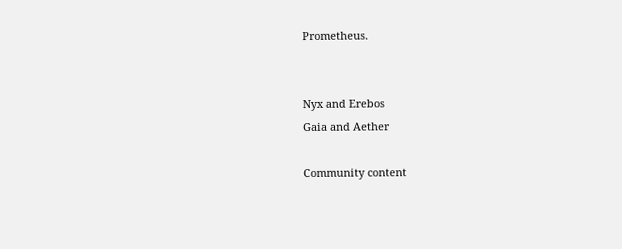Prometheus.


Nyx and Erebos
Gaia and Aether

Community content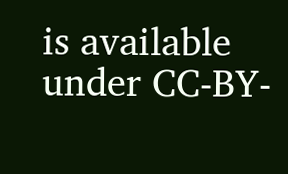is available under CC-BY-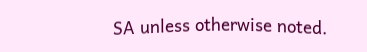SA unless otherwise noted.